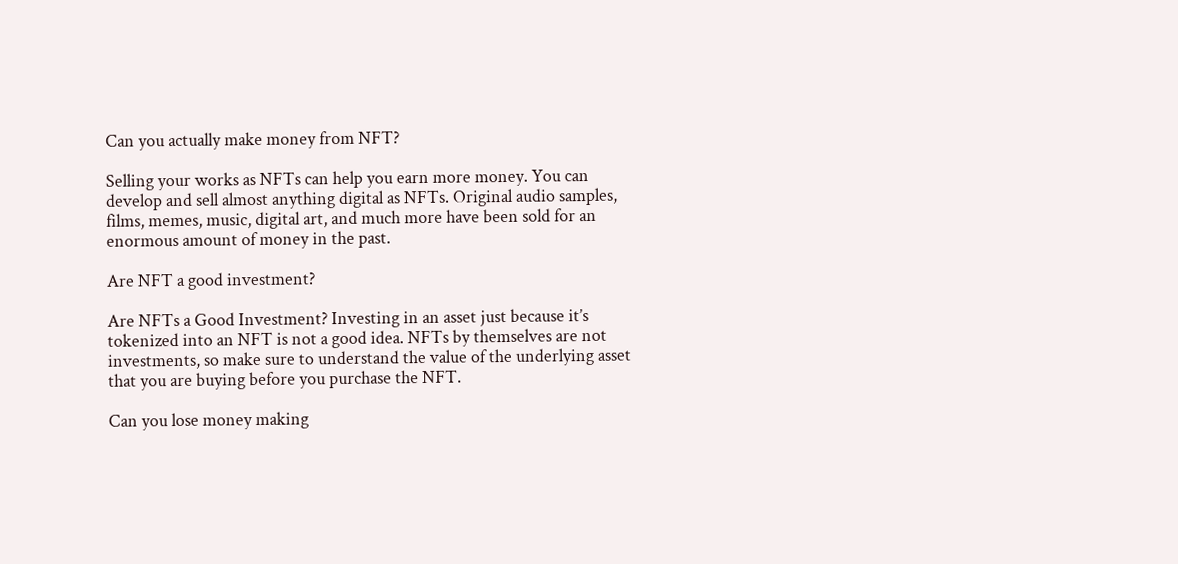Can you actually make money from NFT?

Selling your works as NFTs can help you earn more money. You can develop and sell almost anything digital as NFTs. Original audio samples, films, memes, music, digital art, and much more have been sold for an enormous amount of money in the past.

Are NFT a good investment?

Are NFTs a Good Investment? Investing in an asset just because it’s tokenized into an NFT is not a good idea. NFTs by themselves are not investments, so make sure to understand the value of the underlying asset that you are buying before you purchase the NFT.

Can you lose money making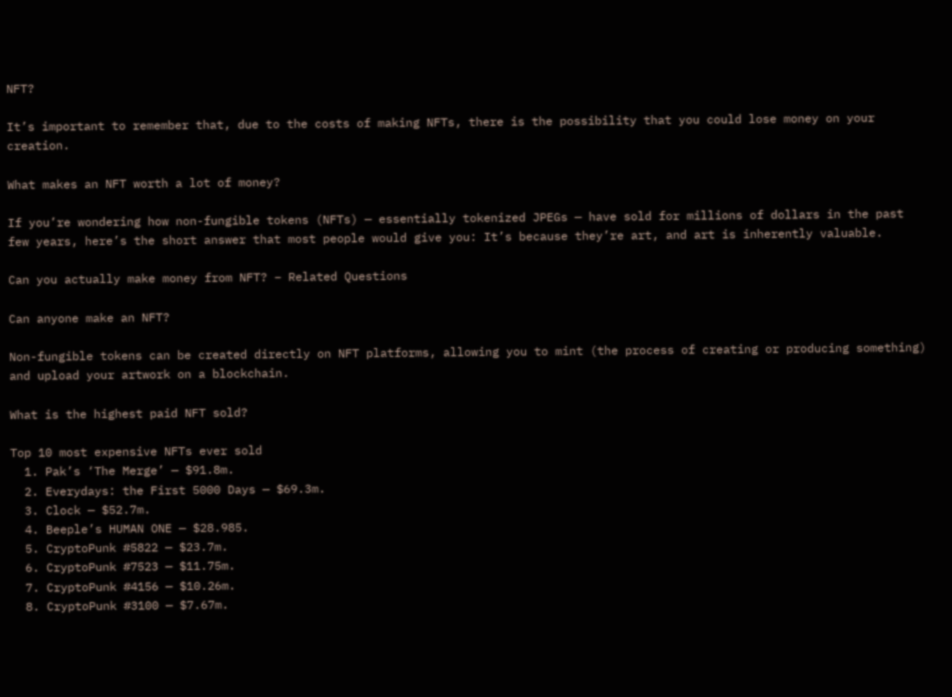NFT?

It’s important to remember that, due to the costs of making NFTs, there is the possibility that you could lose money on your creation.

What makes an NFT worth a lot of money?

If you’re wondering how non-fungible tokens (NFTs) — essentially tokenized JPEGs — have sold for millions of dollars in the past few years, here’s the short answer that most people would give you: It’s because they’re art, and art is inherently valuable.

Can you actually make money from NFT? – Related Questions

Can anyone make an NFT?

Non-fungible tokens can be created directly on NFT platforms, allowing you to mint (the process of creating or producing something) and upload your artwork on a blockchain.

What is the highest paid NFT sold?

Top 10 most expensive NFTs ever sold
  1. Pak’s ‘The Merge’ — $91.8m.
  2. Everydays: the First 5000 Days — $69.3m.
  3. Clock — $52.7m.
  4. Beeple’s HUMAN ONE — $28.985.
  5. CryptoPunk #5822 — $23.7m.
  6. CryptoPunk #7523 — $11.75m.
  7. CryptoPunk #4156 — $10.26m.
  8. CryptoPunk #3100 — $7.67m.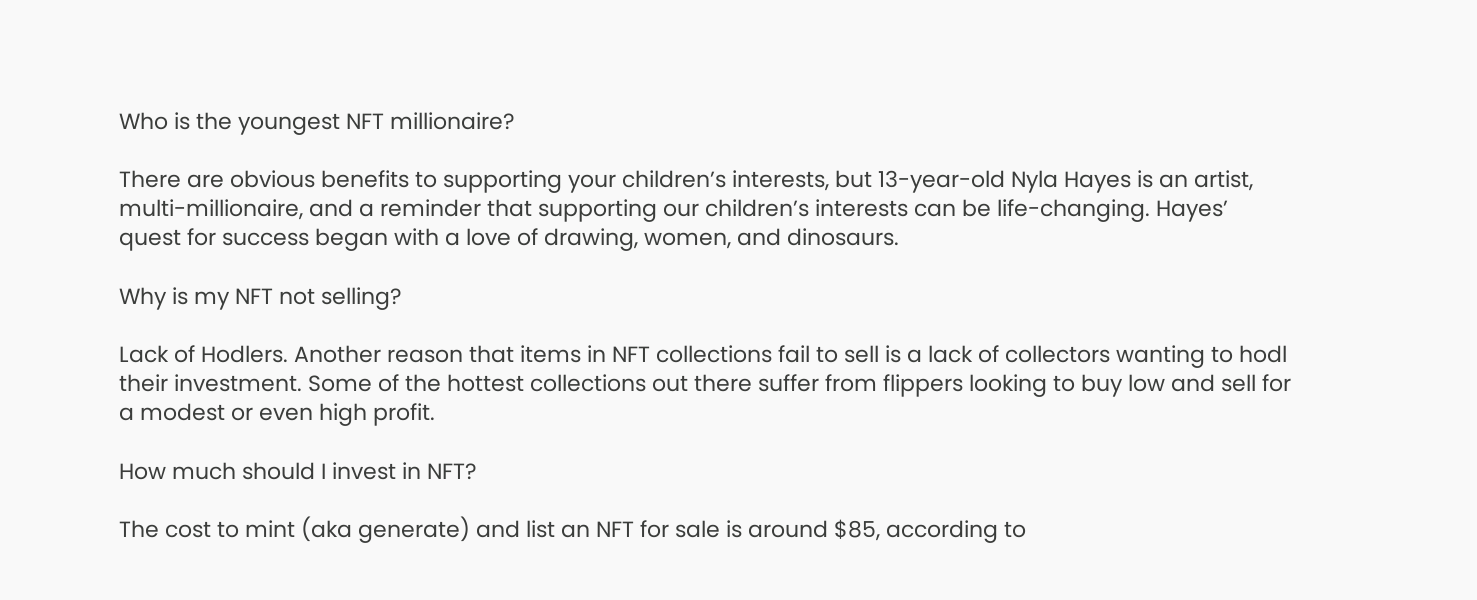Who is the youngest NFT millionaire?

There are obvious benefits to supporting your children’s interests, but 13-year-old Nyla Hayes is an artist, multi-millionaire, and a reminder that supporting our children’s interests can be life-changing. Hayes’ quest for success began with a love of drawing, women, and dinosaurs.

Why is my NFT not selling?

Lack of Hodlers. Another reason that items in NFT collections fail to sell is a lack of collectors wanting to hodl their investment. Some of the hottest collections out there suffer from flippers looking to buy low and sell for a modest or even high profit.

How much should I invest in NFT?

The cost to mint (aka generate) and list an NFT for sale is around $85, according to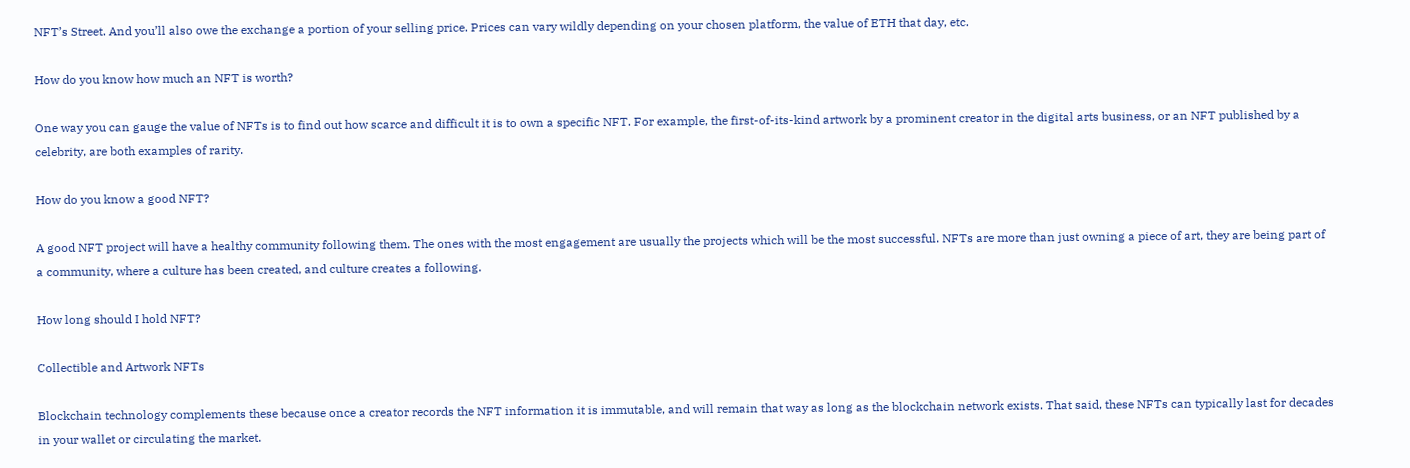NFT’s Street. And you’ll also owe the exchange a portion of your selling price. Prices can vary wildly depending on your chosen platform, the value of ETH that day, etc.

How do you know how much an NFT is worth?

One way you can gauge the value of NFTs is to find out how scarce and difficult it is to own a specific NFT. For example, the first-of-its-kind artwork by a prominent creator in the digital arts business, or an NFT published by a celebrity, are both examples of rarity.

How do you know a good NFT?

A good NFT project will have a healthy community following them. The ones with the most engagement are usually the projects which will be the most successful. NFTs are more than just owning a piece of art, they are being part of a community, where a culture has been created, and culture creates a following.

How long should I hold NFT?

Collectible and Artwork NFTs

Blockchain technology complements these because once a creator records the NFT information it is immutable, and will remain that way as long as the blockchain network exists. That said, these NFTs can typically last for decades in your wallet or circulating the market.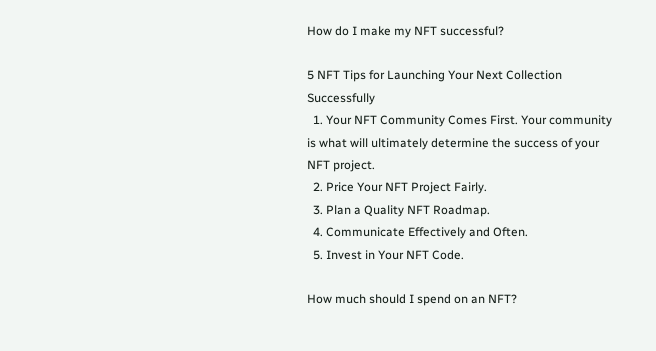How do I make my NFT successful?

5 NFT Tips for Launching Your Next Collection Successfully
  1. Your NFT Community Comes First. Your community is what will ultimately determine the success of your NFT project.
  2. Price Your NFT Project Fairly.
  3. Plan a Quality NFT Roadmap.
  4. Communicate Effectively and Often.
  5. Invest in Your NFT Code.

How much should I spend on an NFT?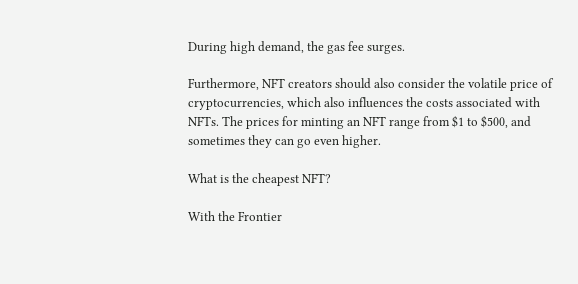During high demand, the gas fee surges.

Furthermore, NFT creators should also consider the volatile price of cryptocurrencies, which also influences the costs associated with NFTs. The prices for minting an NFT range from $1 to $500, and sometimes they can go even higher.

What is the cheapest NFT?

With the Frontier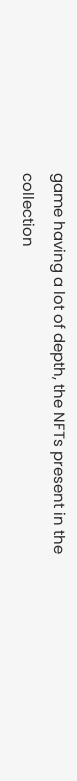game having a lot of depth, the NFTs present in the collection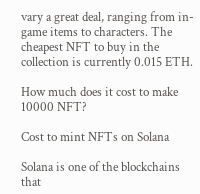vary a great deal, ranging from in-game items to characters. The cheapest NFT to buy in the collection is currently 0.015 ETH.

How much does it cost to make 10000 NFT?

Cost to mint NFTs on Solana

Solana is one of the blockchains that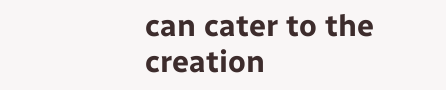can cater to the creation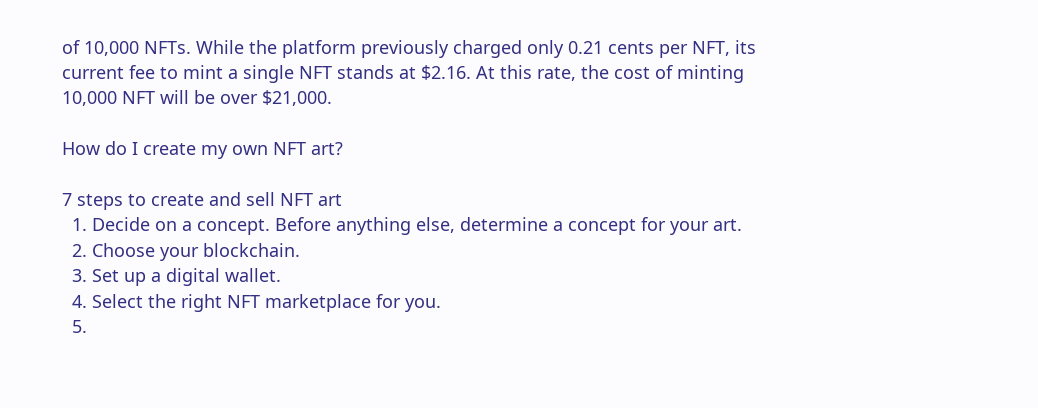of 10,000 NFTs. While the platform previously charged only 0.21 cents per NFT, its current fee to mint a single NFT stands at $2.16. At this rate, the cost of minting 10,000 NFT will be over $21,000.

How do I create my own NFT art?

7 steps to create and sell NFT art
  1. Decide on a concept. Before anything else, determine a concept for your art.
  2. Choose your blockchain.
  3. Set up a digital wallet.
  4. Select the right NFT marketplace for you.
  5.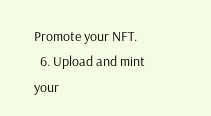Promote your NFT.
  6. Upload and mint your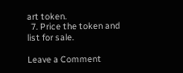art token.
  7. Price the token and list for sale.

Leave a Comment